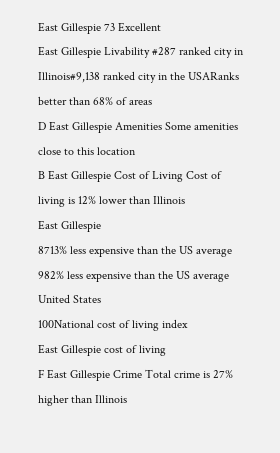East Gillespie 73 Excellent
East Gillespie Livability #287 ranked city in Illinois#9,138 ranked city in the USARanks better than 68% of areas
D East Gillespie Amenities Some amenities close to this location
B East Gillespie Cost of Living Cost of living is 12% lower than Illinois
East Gillespie
8713% less expensive than the US average
982% less expensive than the US average
United States
100National cost of living index
East Gillespie cost of living
F East Gillespie Crime Total crime is 27% higher than Illinois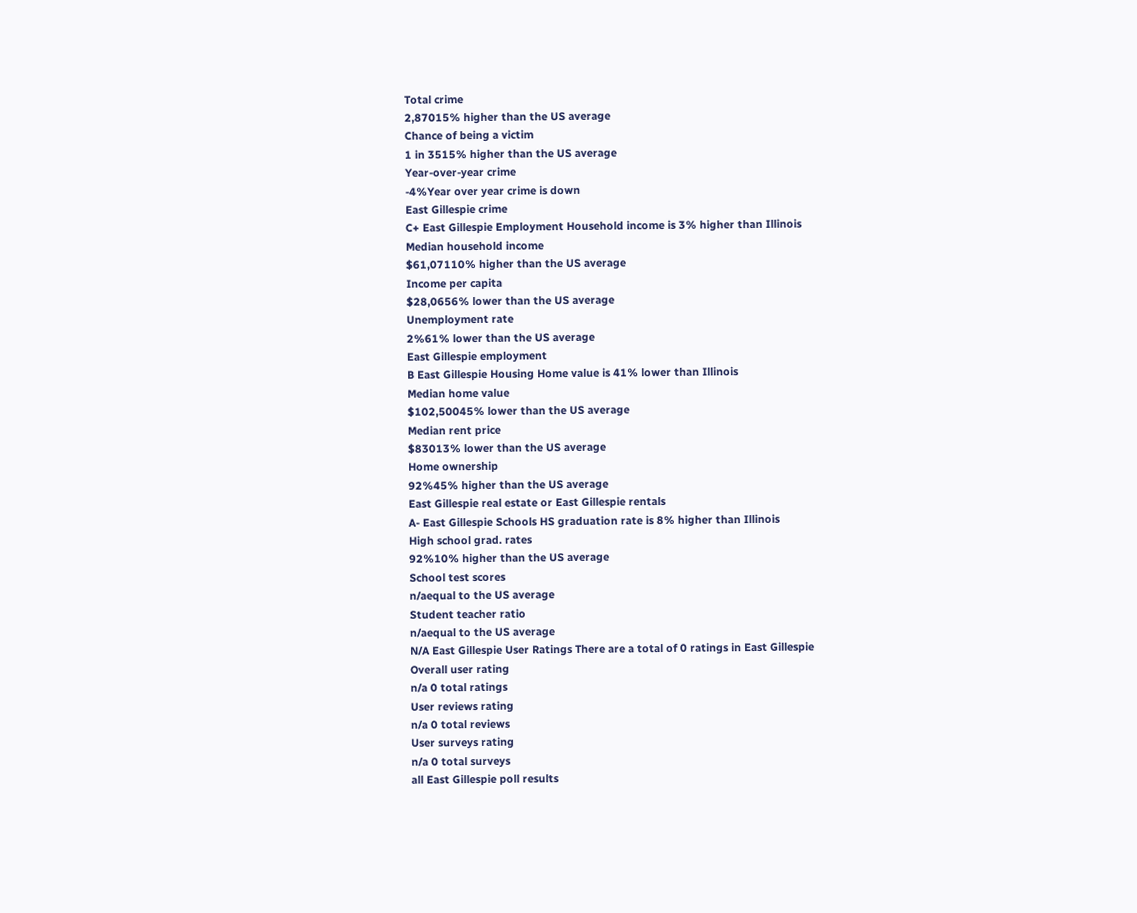Total crime
2,87015% higher than the US average
Chance of being a victim
1 in 3515% higher than the US average
Year-over-year crime
-4%Year over year crime is down
East Gillespie crime
C+ East Gillespie Employment Household income is 3% higher than Illinois
Median household income
$61,07110% higher than the US average
Income per capita
$28,0656% lower than the US average
Unemployment rate
2%61% lower than the US average
East Gillespie employment
B East Gillespie Housing Home value is 41% lower than Illinois
Median home value
$102,50045% lower than the US average
Median rent price
$83013% lower than the US average
Home ownership
92%45% higher than the US average
East Gillespie real estate or East Gillespie rentals
A- East Gillespie Schools HS graduation rate is 8% higher than Illinois
High school grad. rates
92%10% higher than the US average
School test scores
n/aequal to the US average
Student teacher ratio
n/aequal to the US average
N/A East Gillespie User Ratings There are a total of 0 ratings in East Gillespie
Overall user rating
n/a 0 total ratings
User reviews rating
n/a 0 total reviews
User surveys rating
n/a 0 total surveys
all East Gillespie poll results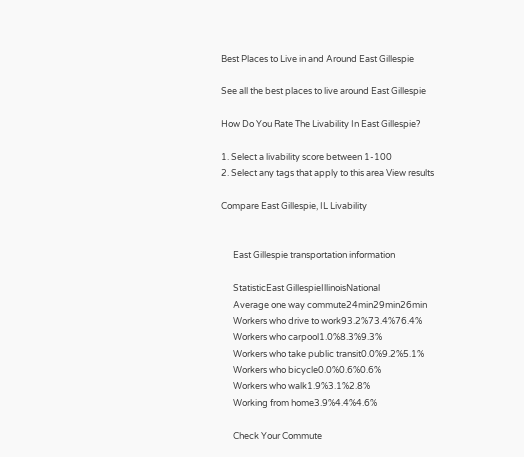Best Places to Live in and Around East Gillespie

See all the best places to live around East Gillespie

How Do You Rate The Livability In East Gillespie?

1. Select a livability score between 1-100
2. Select any tags that apply to this area View results

Compare East Gillespie, IL Livability


      East Gillespie transportation information

      StatisticEast GillespieIllinoisNational
      Average one way commute24min29min26min
      Workers who drive to work93.2%73.4%76.4%
      Workers who carpool1.0%8.3%9.3%
      Workers who take public transit0.0%9.2%5.1%
      Workers who bicycle0.0%0.6%0.6%
      Workers who walk1.9%3.1%2.8%
      Working from home3.9%4.4%4.6%

      Check Your Commute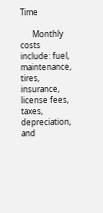Time

      Monthly costs include: fuel, maintenance, tires, insurance, license fees, taxes, depreciation, and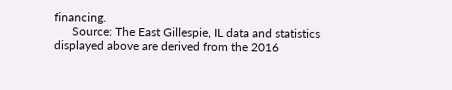financing.
      Source: The East Gillespie, IL data and statistics displayed above are derived from the 2016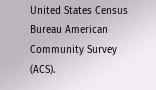United States Census Bureau American Community Survey (ACS).